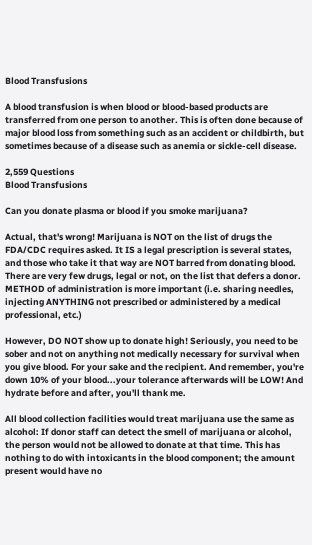Blood Transfusions

A blood transfusion is when blood or blood-based products are transferred from one person to another. This is often done because of major blood loss from something such as an accident or childbirth, but sometimes because of a disease such as anemia or sickle-cell disease.

2,559 Questions
Blood Transfusions

Can you donate plasma or blood if you smoke marijuana?

Actual, that's wrong! Marijuana is NOT on the list of drugs the FDA/CDC requires asked. It IS a legal prescription is several states, and those who take it that way are NOT barred from donating blood. There are very few drugs, legal or not, on the list that defers a donor. METHOD of administration is more important (i.e. sharing needles, injecting ANYTHING not prescribed or administered by a medical professional, etc.)

However, DO NOT show up to donate high! Seriously, you need to be sober and not on anything not medically necessary for survival when you give blood. For your sake and the recipient. And remember, you're down 10% of your blood...your tolerance afterwards will be LOW! And hydrate before and after, you'll thank me.

All blood collection facilities would treat marijuana use the same as alcohol: If donor staff can detect the smell of marijuana or alcohol, the person would not be allowed to donate at that time. This has nothing to do with intoxicants in the blood component; the amount present would have no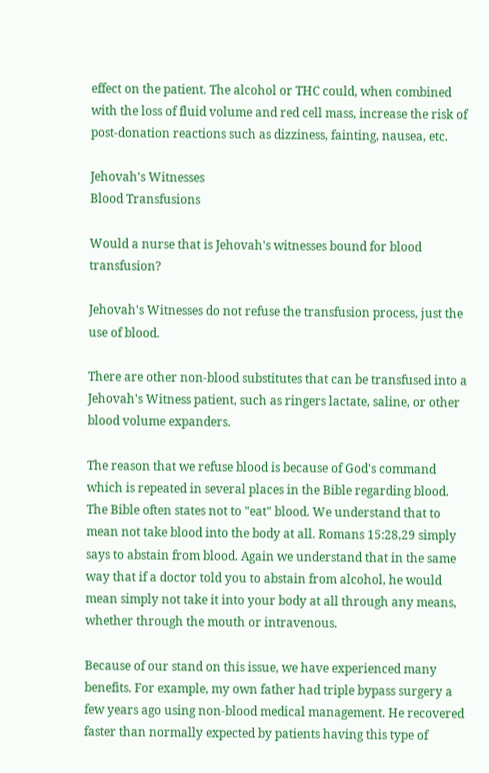effect on the patient. The alcohol or THC could, when combined with the loss of fluid volume and red cell mass, increase the risk of post-donation reactions such as dizziness, fainting, nausea, etc.

Jehovah's Witnesses
Blood Transfusions

Would a nurse that is Jehovah's witnesses bound for blood transfusion?

Jehovah's Witnesses do not refuse the transfusion process, just the use of blood.

There are other non-blood substitutes that can be transfused into a Jehovah's Witness patient, such as ringers lactate, saline, or other blood volume expanders.

The reason that we refuse blood is because of God's command which is repeated in several places in the Bible regarding blood. The Bible often states not to "eat" blood. We understand that to mean not take blood into the body at all. Romans 15:28,29 simply says to abstain from blood. Again we understand that in the same way that if a doctor told you to abstain from alcohol, he would mean simply not take it into your body at all through any means, whether through the mouth or intravenous.

Because of our stand on this issue, we have experienced many benefits. For example, my own father had triple bypass surgery a few years ago using non-blood medical management. He recovered faster than normally expected by patients having this type of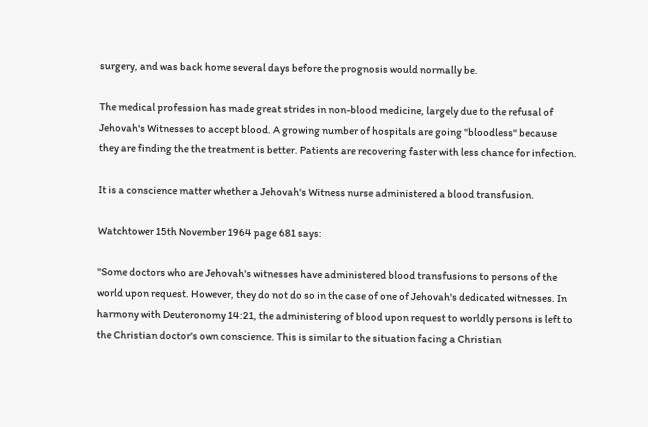surgery, and was back home several days before the prognosis would normally be.

The medical profession has made great strides in non-blood medicine, largely due to the refusal of Jehovah's Witnesses to accept blood. A growing number of hospitals are going "bloodless" because they are finding the the treatment is better. Patients are recovering faster with less chance for infection.

It is a conscience matter whether a Jehovah's Witness nurse administered a blood transfusion.

Watchtower 15th November 1964 page 681 says:

''Some doctors who are Jehovah's witnesses have administered blood transfusions to persons of the world upon request. However, they do not do so in the case of one of Jehovah's dedicated witnesses. In harmony with Deuteronomy 14:21, the administering of blood upon request to worldly persons is left to the Christian doctor's own conscience. This is similar to the situation facing a Christian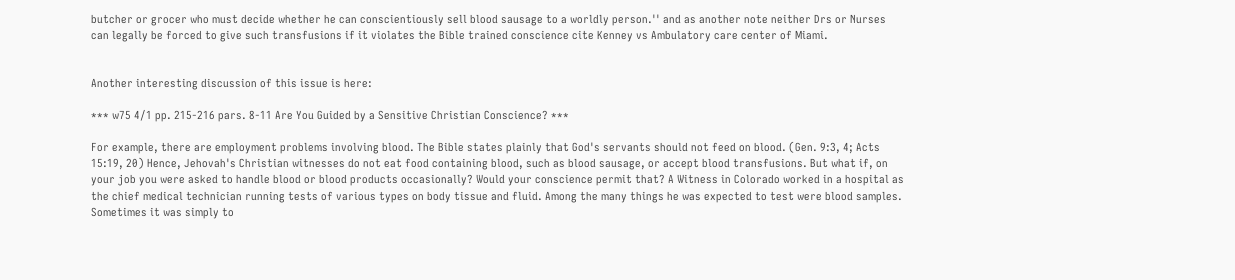butcher or grocer who must decide whether he can conscientiously sell blood sausage to a worldly person.'' and as another note neither Drs or Nurses can legally be forced to give such transfusions if it violates the Bible trained conscience cite Kenney vs Ambulatory care center of Miami.


Another interesting discussion of this issue is here:

*** w75 4/1 pp. 215-216 pars. 8-11 Are You Guided by a Sensitive Christian Conscience? ***

For example, there are employment problems involving blood. The Bible states plainly that God's servants should not feed on blood. (Gen. 9:3, 4; Acts 15:19, 20) Hence, Jehovah's Christian witnesses do not eat food containing blood, such as blood sausage, or accept blood transfusions. But what if, on your job you were asked to handle blood or blood products occasionally? Would your conscience permit that? A Witness in Colorado worked in a hospital as the chief medical technician running tests of various types on body tissue and fluid. Among the many things he was expected to test were blood samples. Sometimes it was simply to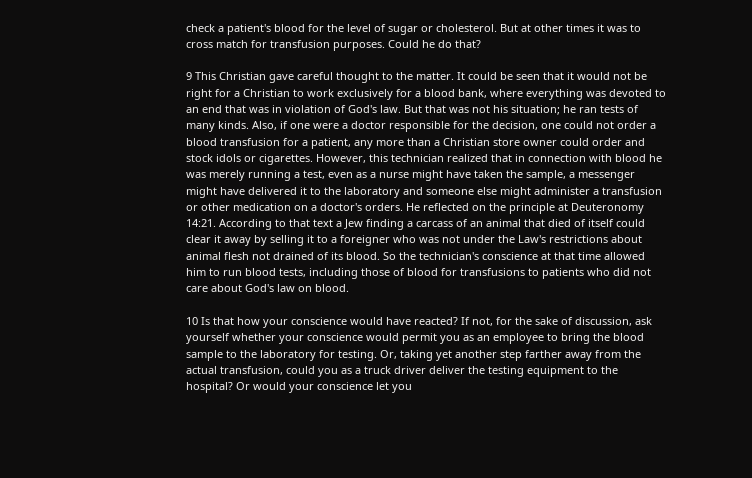check a patient's blood for the level of sugar or cholesterol. But at other times it was to cross match for transfusion purposes. Could he do that?

9 This Christian gave careful thought to the matter. It could be seen that it would not be right for a Christian to work exclusively for a blood bank, where everything was devoted to an end that was in violation of God's law. But that was not his situation; he ran tests of many kinds. Also, if one were a doctor responsible for the decision, one could not order a blood transfusion for a patient, any more than a Christian store owner could order and stock idols or cigarettes. However, this technician realized that in connection with blood he was merely running a test, even as a nurse might have taken the sample, a messenger might have delivered it to the laboratory and someone else might administer a transfusion or other medication on a doctor's orders. He reflected on the principle at Deuteronomy 14:21. According to that text a Jew finding a carcass of an animal that died of itself could clear it away by selling it to a foreigner who was not under the Law's restrictions about animal flesh not drained of its blood. So the technician's conscience at that time allowed him to run blood tests, including those of blood for transfusions to patients who did not care about God's law on blood.

10 Is that how your conscience would have reacted? If not, for the sake of discussion, ask yourself whether your conscience would permit you as an employee to bring the blood sample to the laboratory for testing. Or, taking yet another step farther away from the actual transfusion, could you as a truck driver deliver the testing equipment to the hospital? Or would your conscience let you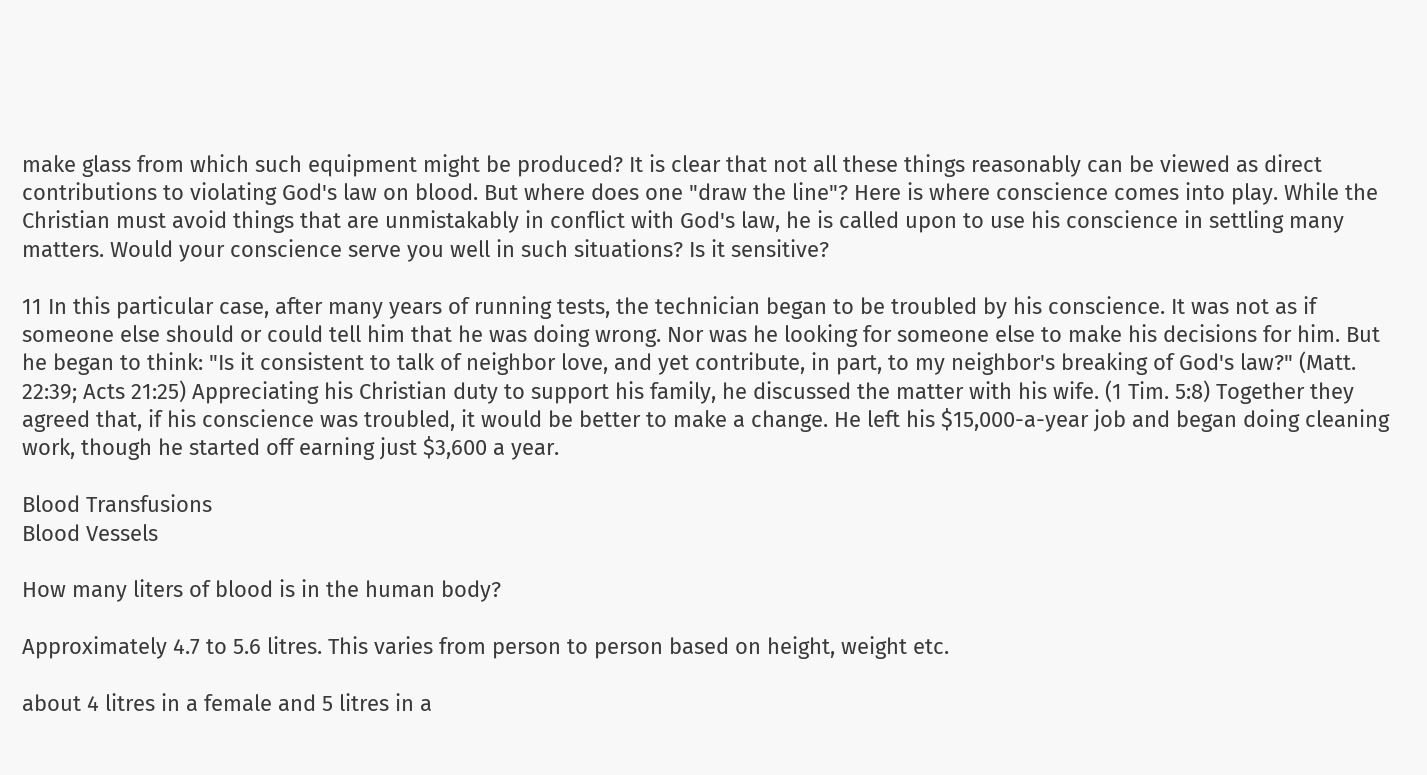make glass from which such equipment might be produced? It is clear that not all these things reasonably can be viewed as direct contributions to violating God's law on blood. But where does one "draw the line"? Here is where conscience comes into play. While the Christian must avoid things that are unmistakably in conflict with God's law, he is called upon to use his conscience in settling many matters. Would your conscience serve you well in such situations? Is it sensitive?

11 In this particular case, after many years of running tests, the technician began to be troubled by his conscience. It was not as if someone else should or could tell him that he was doing wrong. Nor was he looking for someone else to make his decisions for him. But he began to think: "Is it consistent to talk of neighbor love, and yet contribute, in part, to my neighbor's breaking of God's law?" (Matt. 22:39; Acts 21:25) Appreciating his Christian duty to support his family, he discussed the matter with his wife. (1 Tim. 5:8) Together they agreed that, if his conscience was troubled, it would be better to make a change. He left his $15,000-a-year job and began doing cleaning work, though he started off earning just $3,600 a year.

Blood Transfusions
Blood Vessels

How many liters of blood is in the human body?

Approximately 4.7 to 5.6 litres. This varies from person to person based on height, weight etc.

about 4 litres in a female and 5 litres in a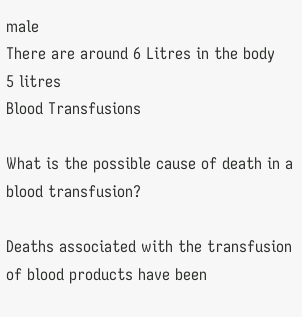male
There are around 6 Litres in the body
5 litres
Blood Transfusions

What is the possible cause of death in a blood transfusion?

Deaths associated with the transfusion of blood products have been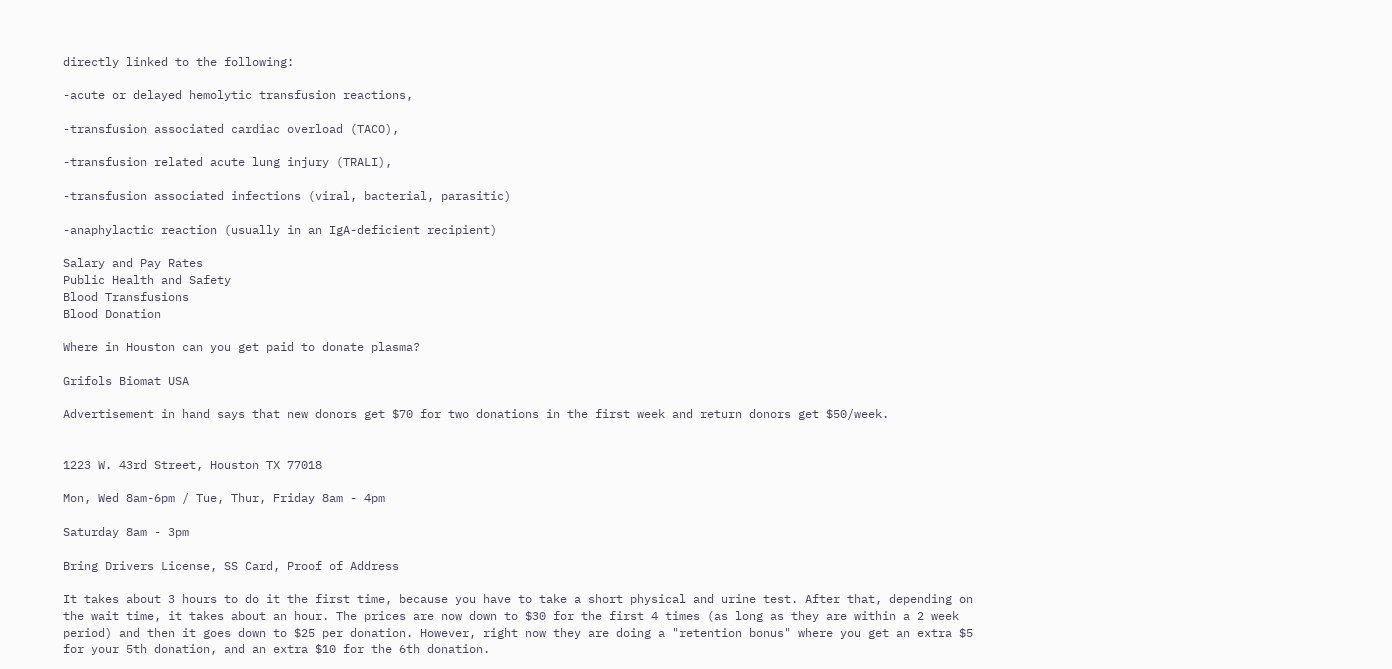directly linked to the following:

-acute or delayed hemolytic transfusion reactions,

-transfusion associated cardiac overload (TACO),

-transfusion related acute lung injury (TRALI),

-transfusion associated infections (viral, bacterial, parasitic)

-anaphylactic reaction (usually in an IgA-deficient recipient)

Salary and Pay Rates
Public Health and Safety
Blood Transfusions
Blood Donation

Where in Houston can you get paid to donate plasma?

Grifols Biomat USA

Advertisement in hand says that new donors get $70 for two donations in the first week and return donors get $50/week.


1223 W. 43rd Street, Houston TX 77018

Mon, Wed 8am-6pm / Tue, Thur, Friday 8am - 4pm

Saturday 8am - 3pm

Bring Drivers License, SS Card, Proof of Address

It takes about 3 hours to do it the first time, because you have to take a short physical and urine test. After that, depending on the wait time, it takes about an hour. The prices are now down to $30 for the first 4 times (as long as they are within a 2 week period) and then it goes down to $25 per donation. However, right now they are doing a "retention bonus" where you get an extra $5 for your 5th donation, and an extra $10 for the 6th donation.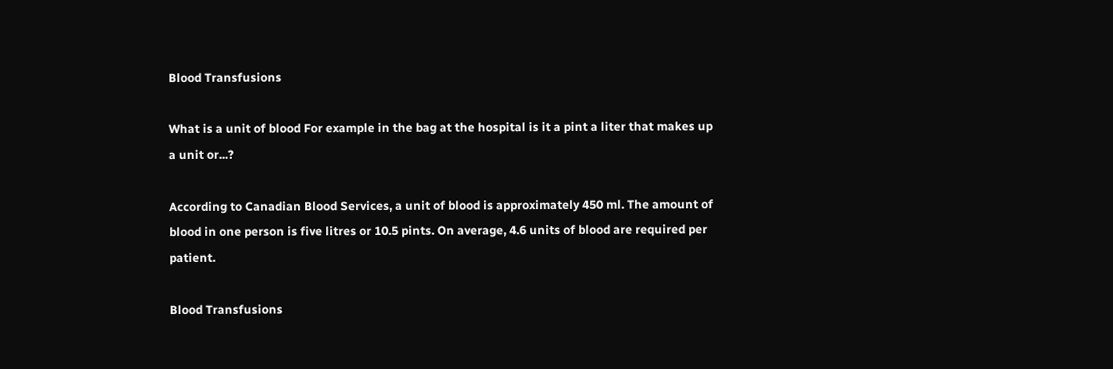Blood Transfusions

What is a unit of blood For example in the bag at the hospital is it a pint a liter that makes up a unit or...?

According to Canadian Blood Services, a unit of blood is approximately 450 ml. The amount of blood in one person is five litres or 10.5 pints. On average, 4.6 units of blood are required per patient.

Blood Transfusions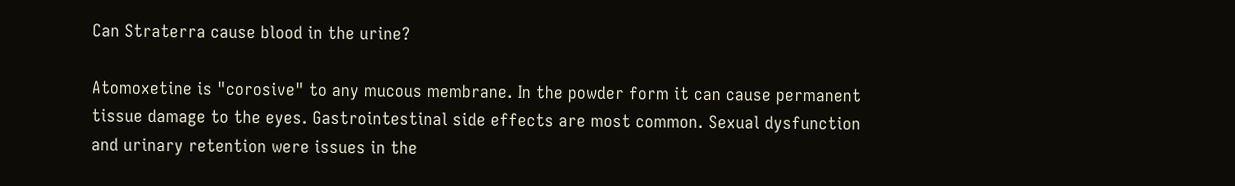Can Straterra cause blood in the urine?

Atomoxetine is "corosive" to any mucous membrane. In the powder form it can cause permanent tissue damage to the eyes. Gastrointestinal side effects are most common. Sexual dysfunction and urinary retention were issues in the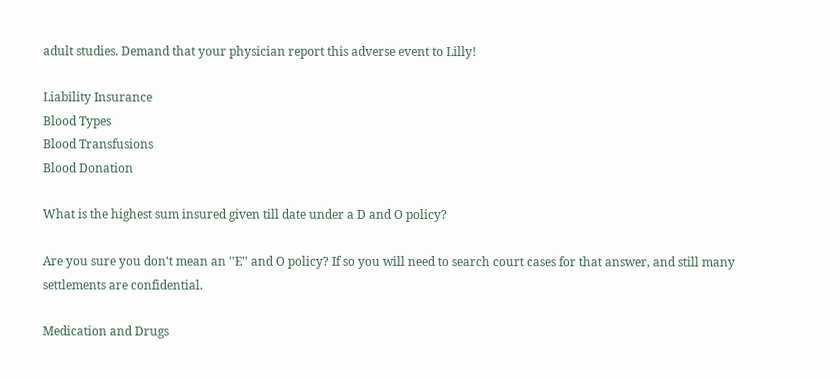adult studies. Demand that your physician report this adverse event to Lilly!

Liability Insurance
Blood Types
Blood Transfusions
Blood Donation

What is the highest sum insured given till date under a D and O policy?

Are you sure you don't mean an ''E'' and O policy? If so you will need to search court cases for that answer, and still many settlements are confidential.

Medication and Drugs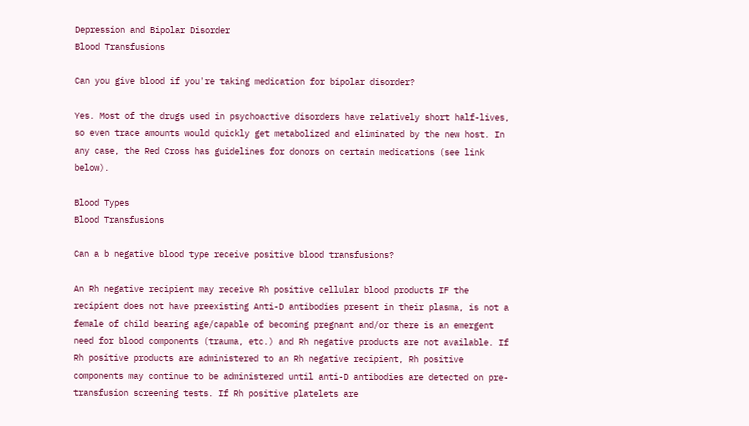Depression and Bipolar Disorder
Blood Transfusions

Can you give blood if you're taking medication for bipolar disorder?

Yes. Most of the drugs used in psychoactive disorders have relatively short half-lives, so even trace amounts would quickly get metabolized and eliminated by the new host. In any case, the Red Cross has guidelines for donors on certain medications (see link below).

Blood Types
Blood Transfusions

Can a b negative blood type receive positive blood transfusions?

An Rh negative recipient may receive Rh positive cellular blood products IF the recipient does not have preexisting Anti-D antibodies present in their plasma, is not a female of child bearing age/capable of becoming pregnant and/or there is an emergent need for blood components (trauma, etc.) and Rh negative products are not available. If Rh positive products are administered to an Rh negative recipient, Rh positive components may continue to be administered until anti-D antibodies are detected on pre-transfusion screening tests. If Rh positive platelets are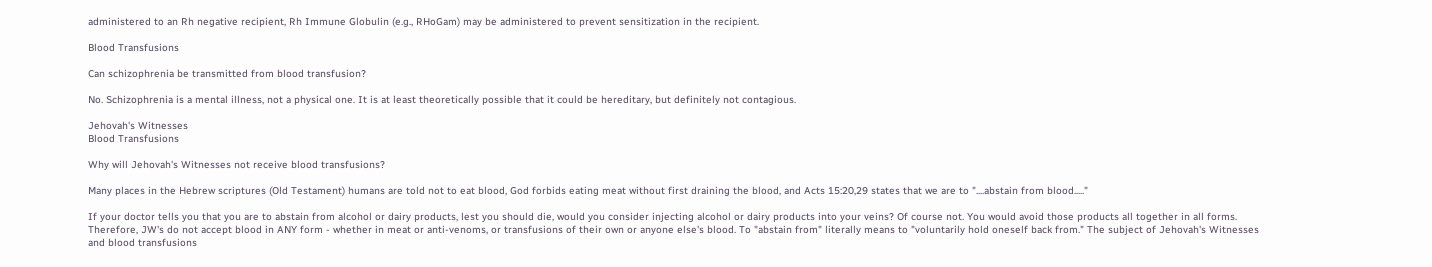administered to an Rh negative recipient, Rh Immune Globulin (e.g., RHoGam) may be administered to prevent sensitization in the recipient.

Blood Transfusions

Can schizophrenia be transmitted from blood transfusion?

No. Schizophrenia is a mental illness, not a physical one. It is at least theoretically possible that it could be hereditary, but definitely not contagious.

Jehovah's Witnesses
Blood Transfusions

Why will Jehovah's Witnesses not receive blood transfusions?

Many places in the Hebrew scriptures (Old Testament) humans are told not to eat blood, God forbids eating meat without first draining the blood, and Acts 15:20,29 states that we are to "....abstain from blood....."

If your doctor tells you that you are to abstain from alcohol or dairy products, lest you should die, would you consider injecting alcohol or dairy products into your veins? Of course not. You would avoid those products all together in all forms. Therefore, JW's do not accept blood in ANY form - whether in meat or anti-venoms, or transfusions of their own or anyone else's blood. To "abstain from" literally means to "voluntarily hold oneself back from." The subject of Jehovah's Witnesses and blood transfusions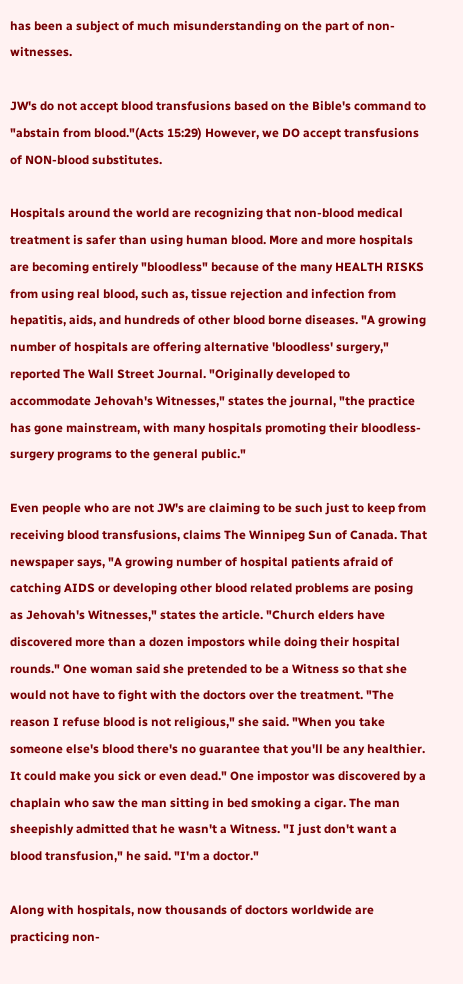has been a subject of much misunderstanding on the part of non-witnesses.

JW's do not accept blood transfusions based on the Bible's command to "abstain from blood."(Acts 15:29) However, we DO accept transfusions of NON-blood substitutes.

Hospitals around the world are recognizing that non-blood medical treatment is safer than using human blood. More and more hospitals are becoming entirely "bloodless" because of the many HEALTH RISKS from using real blood, such as, tissue rejection and infection from hepatitis, aids, and hundreds of other blood borne diseases. "A growing number of hospitals are offering alternative 'bloodless' surgery," reported The Wall Street Journal. "Originally developed to accommodate Jehovah's Witnesses," states the journal, "the practice has gone mainstream, with many hospitals promoting their bloodless-surgery programs to the general public."

Even people who are not JW's are claiming to be such just to keep from receiving blood transfusions, claims The Winnipeg Sun of Canada. That newspaper says, "A growing number of hospital patients afraid of catching AIDS or developing other blood related problems are posing as Jehovah's Witnesses," states the article. "Church elders have discovered more than a dozen impostors while doing their hospital rounds." One woman said she pretended to be a Witness so that she would not have to fight with the doctors over the treatment. "The reason I refuse blood is not religious," she said. "When you take someone else's blood there's no guarantee that you'll be any healthier. It could make you sick or even dead." One impostor was discovered by a chaplain who saw the man sitting in bed smoking a cigar. The man sheepishly admitted that he wasn't a Witness. "I just don't want a blood transfusion," he said. "I'm a doctor."

Along with hospitals, now thousands of doctors worldwide are practicing non-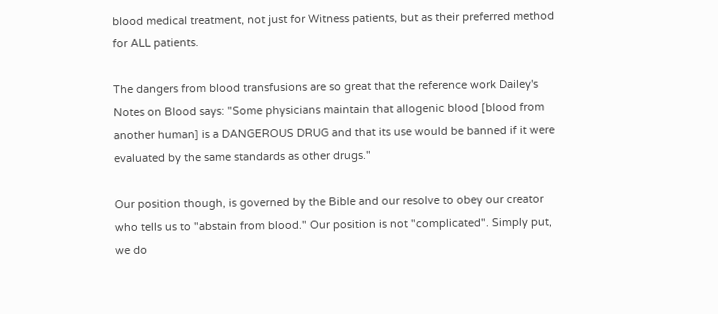blood medical treatment, not just for Witness patients, but as their preferred method for ALL patients.

The dangers from blood transfusions are so great that the reference work Dailey's Notes on Blood says: "Some physicians maintain that allogenic blood [blood from another human] is a DANGEROUS DRUG and that its use would be banned if it were evaluated by the same standards as other drugs."

Our position though, is governed by the Bible and our resolve to obey our creator who tells us to "abstain from blood." Our position is not "complicated". Simply put, we do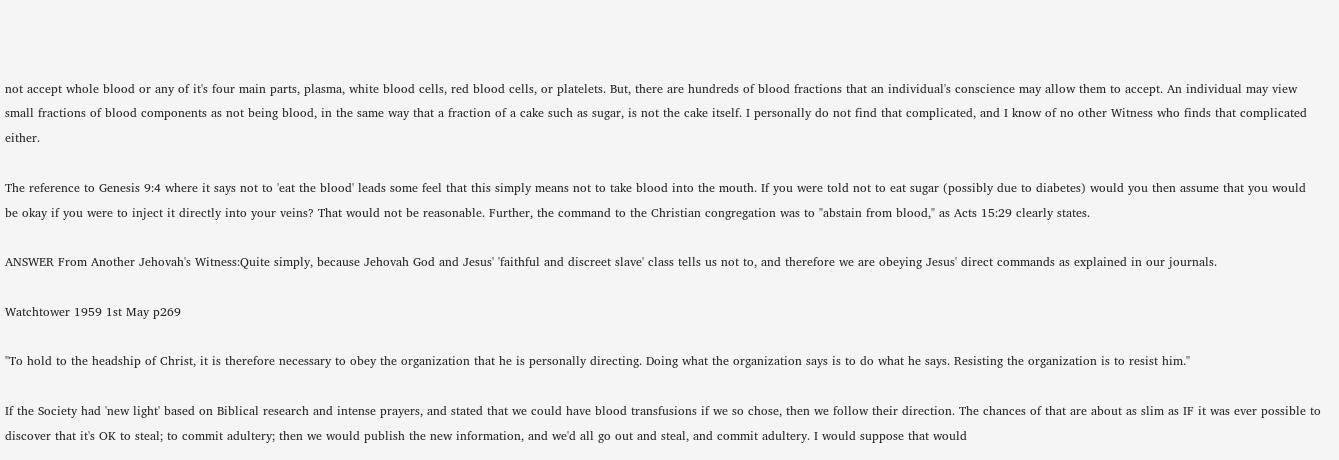not accept whole blood or any of it's four main parts, plasma, white blood cells, red blood cells, or platelets. But, there are hundreds of blood fractions that an individual's conscience may allow them to accept. An individual may view small fractions of blood components as not being blood, in the same way that a fraction of a cake such as sugar, is not the cake itself. I personally do not find that complicated, and I know of no other Witness who finds that complicated either.

The reference to Genesis 9:4 where it says not to 'eat the blood' leads some feel that this simply means not to take blood into the mouth. If you were told not to eat sugar (possibly due to diabetes) would you then assume that you would be okay if you were to inject it directly into your veins? That would not be reasonable. Further, the command to the Christian congregation was to "abstain from blood," as Acts 15:29 clearly states.

ANSWER From Another Jehovah's Witness:Quite simply, because Jehovah God and Jesus' 'faithful and discreet slave' class tells us not to, and therefore we are obeying Jesus' direct commands as explained in our journals.

Watchtower 1959 1st May p269

''To hold to the headship of Christ, it is therefore necessary to obey the organization that he is personally directing. Doing what the organization says is to do what he says. Resisting the organization is to resist him.''

If the Society had 'new light' based on Biblical research and intense prayers, and stated that we could have blood transfusions if we so chose, then we follow their direction. The chances of that are about as slim as IF it was ever possible to discover that it's OK to steal; to commit adultery; then we would publish the new information, and we'd all go out and steal, and commit adultery. I would suppose that would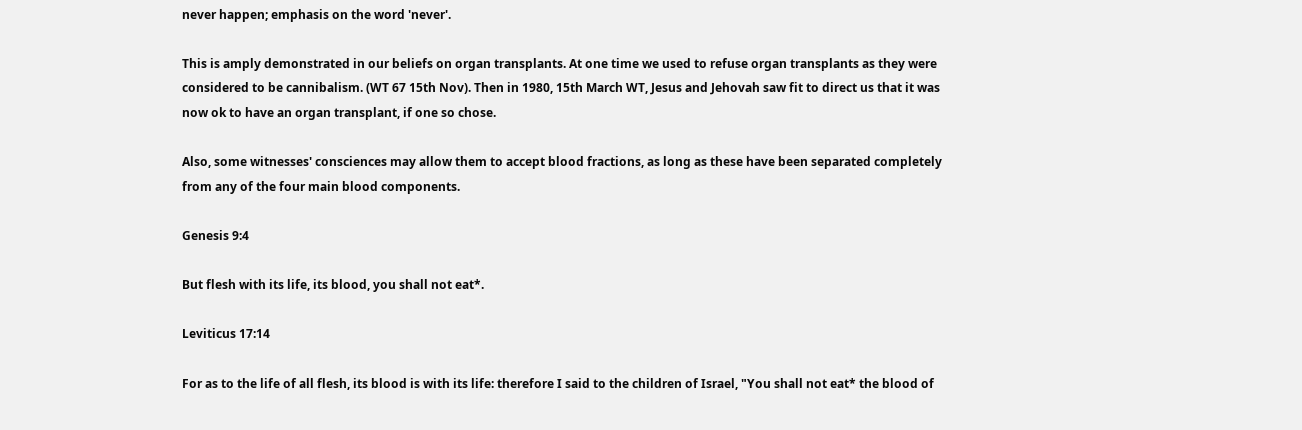never happen; emphasis on the word 'never'.

This is amply demonstrated in our beliefs on organ transplants. At one time we used to refuse organ transplants as they were considered to be cannibalism. (WT 67 15th Nov). Then in 1980, 15th March WT, Jesus and Jehovah saw fit to direct us that it was now ok to have an organ transplant, if one so chose.

Also, some witnesses' consciences may allow them to accept blood fractions, as long as these have been separated completely from any of the four main blood components.

Genesis 9:4

But flesh with its life, its blood, you shall not eat*.

Leviticus 17:14

For as to the life of all flesh, its blood is with its life: therefore I said to the children of Israel, "You shall not eat* the blood of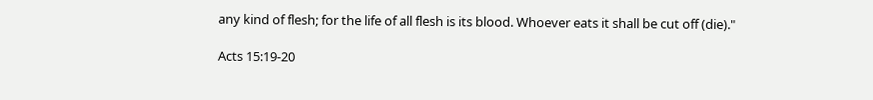any kind of flesh; for the life of all flesh is its blood. Whoever eats it shall be cut off (die)."

Acts 15:19-20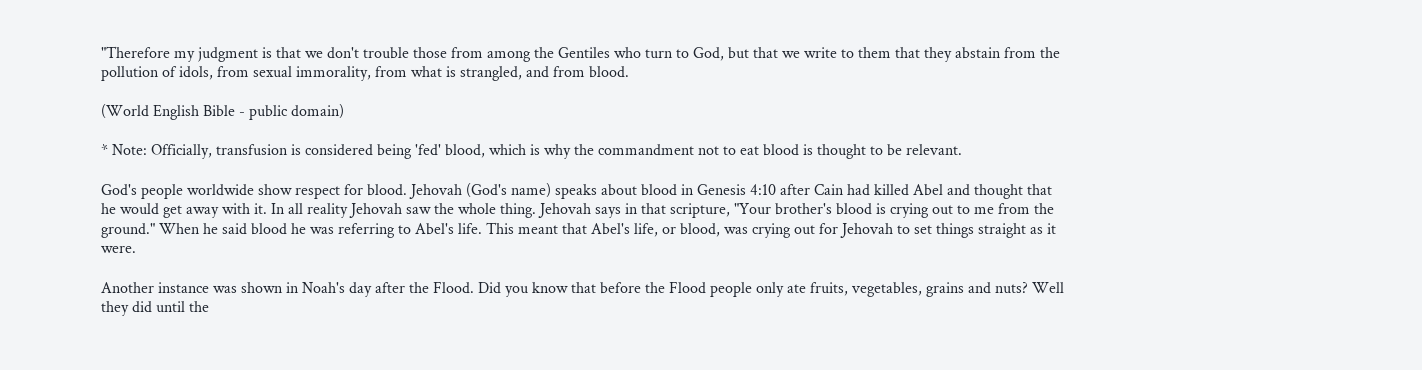"Therefore my judgment is that we don't trouble those from among the Gentiles who turn to God, but that we write to them that they abstain from the pollution of idols, from sexual immorality, from what is strangled, and from blood.

(World English Bible - public domain)

* Note: Officially, transfusion is considered being 'fed' blood, which is why the commandment not to eat blood is thought to be relevant.

God's people worldwide show respect for blood. Jehovah (God's name) speaks about blood in Genesis 4:10 after Cain had killed Abel and thought that he would get away with it. In all reality Jehovah saw the whole thing. Jehovah says in that scripture, "Your brother's blood is crying out to me from the ground." When he said blood he was referring to Abel's life. This meant that Abel's life, or blood, was crying out for Jehovah to set things straight as it were.

Another instance was shown in Noah's day after the Flood. Did you know that before the Flood people only ate fruits, vegetables, grains and nuts? Well they did until the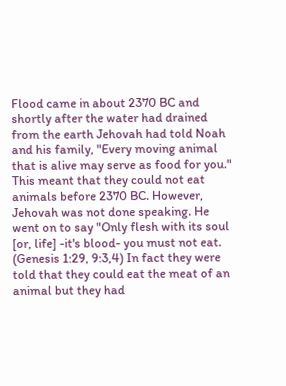Flood came in about 2370 BC and shortly after the water had drained from the earth Jehovah had told Noah and his family, "Every moving animal that is alive may serve as food for you." This meant that they could not eat animals before 2370 BC. However, Jehovah was not done speaking. He went on to say "Only flesh with its soul [or, life] -it's blood- you must not eat. (Genesis 1:29, 9:3,4) In fact they were told that they could eat the meat of an animal but they had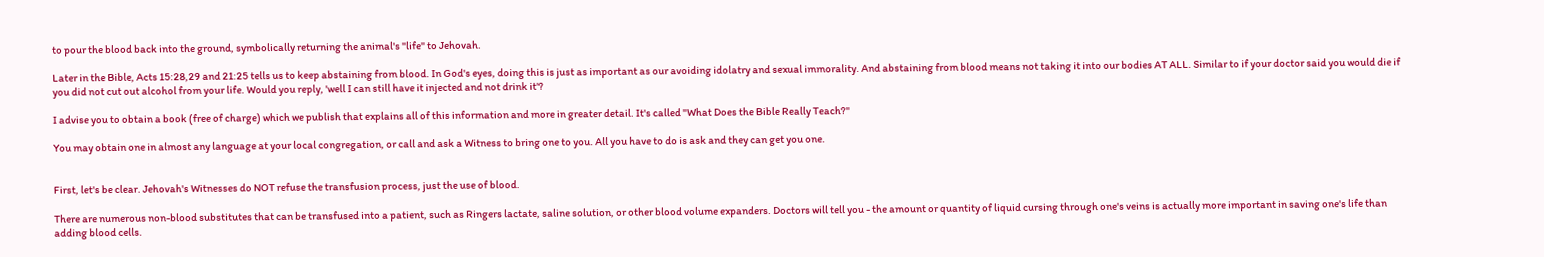to pour the blood back into the ground, symbolically returning the animal's "life" to Jehovah.

Later in the Bible, Acts 15:28,29 and 21:25 tells us to keep abstaining from blood. In God's eyes, doing this is just as important as our avoiding idolatry and sexual immorality. And abstaining from blood means not taking it into our bodies AT ALL. Similar to if your doctor said you would die if you did not cut out alcohol from your life. Would you reply, 'well I can still have it injected and not drink it'?

I advise you to obtain a book (free of charge) which we publish that explains all of this information and more in greater detail. It's called "What Does the Bible Really Teach?"

You may obtain one in almost any language at your local congregation, or call and ask a Witness to bring one to you. All you have to do is ask and they can get you one.


First, let's be clear. Jehovah's Witnesses do NOT refuse the transfusion process, just the use of blood.

There are numerous non-blood substitutes that can be transfused into a patient, such as Ringers lactate, saline solution, or other blood volume expanders. Doctors will tell you - the amount or quantity of liquid cursing through one's veins is actually more important in saving one's life than adding blood cells.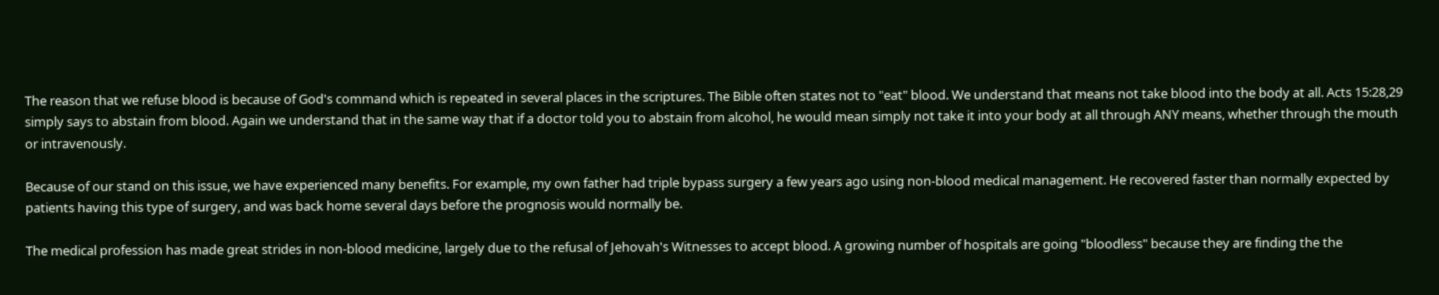The reason that we refuse blood is because of God's command which is repeated in several places in the scriptures. The Bible often states not to "eat" blood. We understand that means not take blood into the body at all. Acts 15:28,29 simply says to abstain from blood. Again we understand that in the same way that if a doctor told you to abstain from alcohol, he would mean simply not take it into your body at all through ANY means, whether through the mouth or intravenously.

Because of our stand on this issue, we have experienced many benefits. For example, my own father had triple bypass surgery a few years ago using non-blood medical management. He recovered faster than normally expected by patients having this type of surgery, and was back home several days before the prognosis would normally be.

The medical profession has made great strides in non-blood medicine, largely due to the refusal of Jehovah's Witnesses to accept blood. A growing number of hospitals are going "bloodless" because they are finding the the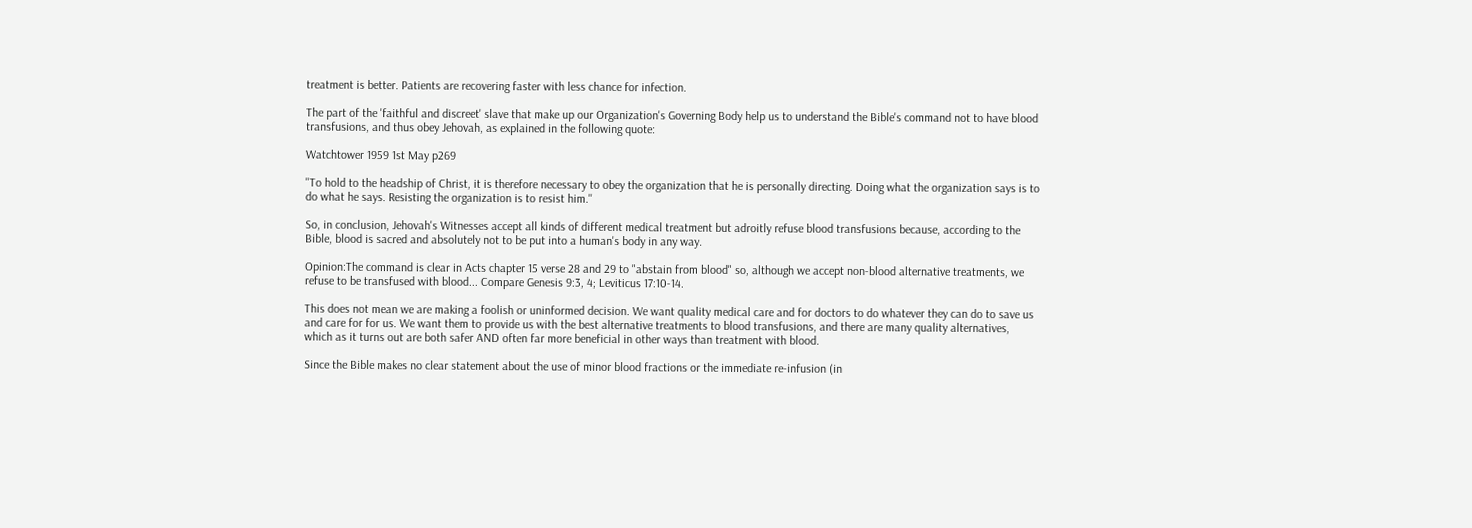treatment is better. Patients are recovering faster with less chance for infection.

The part of the 'faithful and discreet' slave that make up our Organization's Governing Body help us to understand the Bible's command not to have blood transfusions, and thus obey Jehovah, as explained in the following quote:

Watchtower 1959 1st May p269

''To hold to the headship of Christ, it is therefore necessary to obey the organization that he is personally directing. Doing what the organization says is to do what he says. Resisting the organization is to resist him.''

So, in conclusion, Jehovah's Witnesses accept all kinds of different medical treatment but adroitly refuse blood transfusions because, according to the Bible, blood is sacred and absolutely not to be put into a human's body in any way.

Opinion:The command is clear in Acts chapter 15 verse 28 and 29 to "abstain from blood" so, although we accept non-blood alternative treatments, we refuse to be transfused with blood... Compare Genesis 9:3, 4; Leviticus 17:10-14.

This does not mean we are making a foolish or uninformed decision. We want quality medical care and for doctors to do whatever they can do to save us and care for for us. We want them to provide us with the best alternative treatments to blood transfusions, and there are many quality alternatives, which as it turns out are both safer AND often far more beneficial in other ways than treatment with blood.

Since the Bible makes no clear statement about the use of minor blood fractions or the immediate re-infusion (in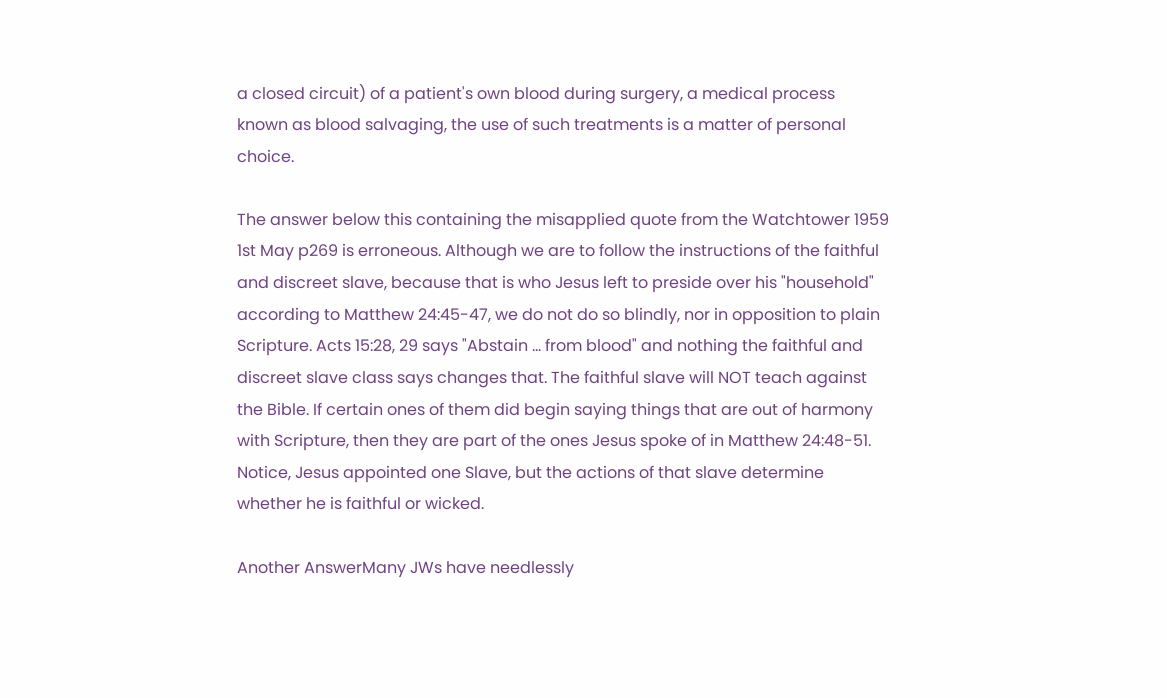a closed circuit) of a patient's own blood during surgery, a medical process known as blood salvaging, the use of such treatments is a matter of personal choice.

The answer below this containing the misapplied quote from the Watchtower 1959 1st May p269 is erroneous. Although we are to follow the instructions of the faithful and discreet slave, because that is who Jesus left to preside over his "household" according to Matthew 24:45-47, we do not do so blindly, nor in opposition to plain Scripture. Acts 15:28, 29 says "Abstain ... from blood" and nothing the faithful and discreet slave class says changes that. The faithful slave will NOT teach against the Bible. If certain ones of them did begin saying things that are out of harmony with Scripture, then they are part of the ones Jesus spoke of in Matthew 24:48-51. Notice, Jesus appointed one Slave, but the actions of that slave determine whether he is faithful or wicked.

Another AnswerMany JWs have needlessly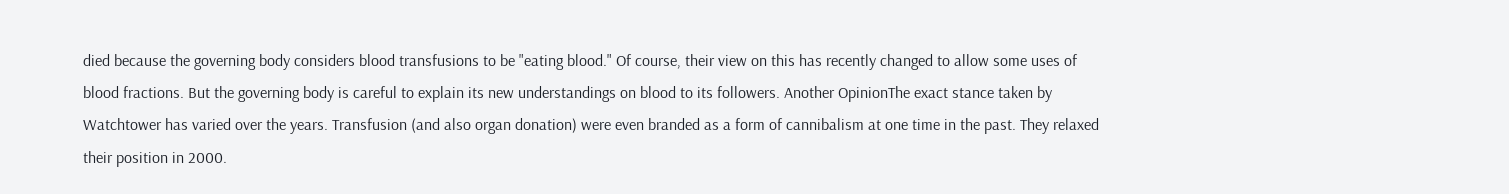died because the governing body considers blood transfusions to be "eating blood." Of course, their view on this has recently changed to allow some uses of blood fractions. But the governing body is careful to explain its new understandings on blood to its followers. Another OpinionThe exact stance taken by Watchtower has varied over the years. Transfusion (and also organ donation) were even branded as a form of cannibalism at one time in the past. They relaxed their position in 2000.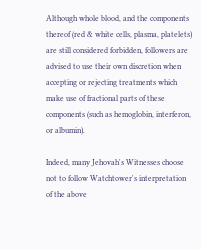Although whole blood, and the components thereof (red & white cells, plasma, platelets) are still considered forbidden, followers are advised to use their own discretion when accepting or rejecting treatments which make use of fractional parts of these components (such as hemoglobin, interferon, or albumin).

Indeed, many Jehovah's Witnesses choose not to follow Watchtower's interpretation of the above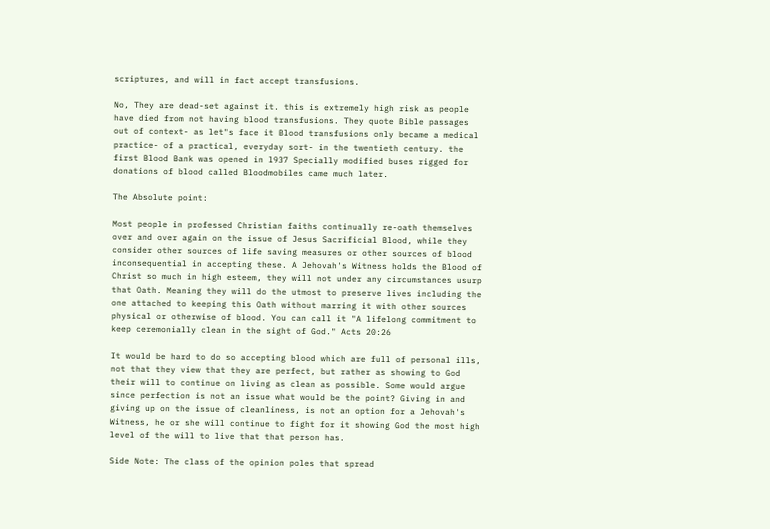scriptures, and will in fact accept transfusions.

No, They are dead-set against it. this is extremely high risk as people have died from not having blood transfusions. They quote Bible passages out of context- as let"s face it Blood transfusions only became a medical practice- of a practical, everyday sort- in the twentieth century. the first Blood Bank was opened in l937 Specially modified buses rigged for donations of blood called Bloodmobiles came much later.

The Absolute point:

Most people in professed Christian faiths continually re-oath themselves over and over again on the issue of Jesus Sacrificial Blood, while they consider other sources of life saving measures or other sources of blood inconsequential in accepting these. A Jehovah's Witness holds the Blood of Christ so much in high esteem, they will not under any circumstances usurp that Oath. Meaning they will do the utmost to preserve lives including the one attached to keeping this Oath without marring it with other sources physical or otherwise of blood. You can call it "A lifelong commitment to keep ceremonially clean in the sight of God." Acts 20:26

It would be hard to do so accepting blood which are full of personal ills, not that they view that they are perfect, but rather as showing to God their will to continue on living as clean as possible. Some would argue since perfection is not an issue what would be the point? Giving in and giving up on the issue of cleanliness, is not an option for a Jehovah's Witness, he or she will continue to fight for it showing God the most high level of the will to live that that person has.

Side Note: The class of the opinion poles that spread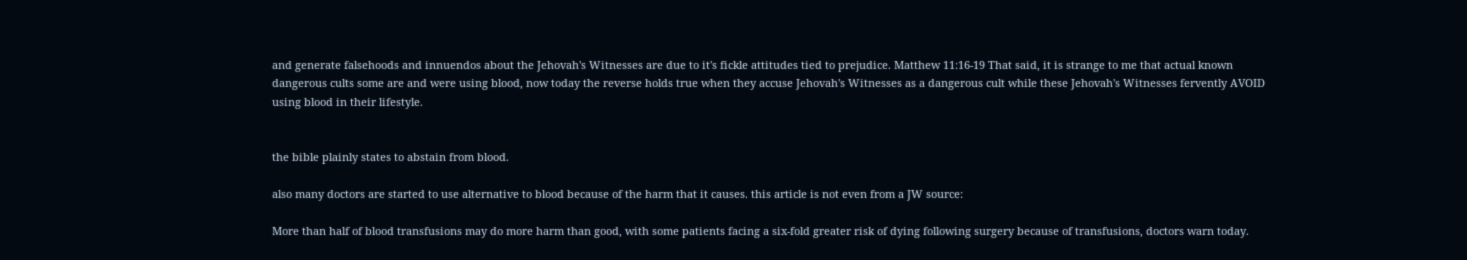and generate falsehoods and innuendos about the Jehovah's Witnesses are due to it's fickle attitudes tied to prejudice. Matthew 11:16-19 That said, it is strange to me that actual known dangerous cults some are and were using blood, now today the reverse holds true when they accuse Jehovah's Witnesses as a dangerous cult while these Jehovah's Witnesses fervently AVOID using blood in their lifestyle.


the bible plainly states to abstain from blood.

also many doctors are started to use alternative to blood because of the harm that it causes. this article is not even from a JW source:

More than half of blood transfusions may do more harm than good, with some patients facing a six-fold greater risk of dying following surgery because of transfusions, doctors warn today.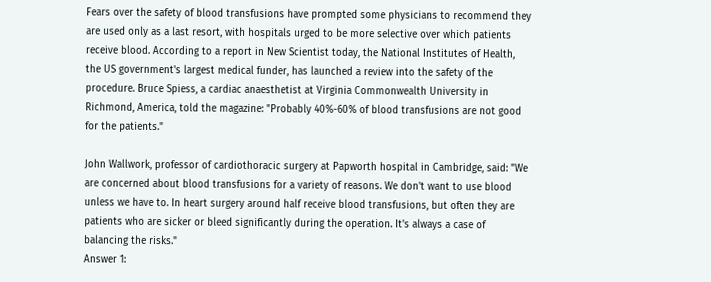Fears over the safety of blood transfusions have prompted some physicians to recommend they are used only as a last resort, with hospitals urged to be more selective over which patients receive blood. According to a report in New Scientist today, the National Institutes of Health, the US government's largest medical funder, has launched a review into the safety of the procedure. Bruce Spiess, a cardiac anaesthetist at Virginia Commonwealth University in Richmond, America, told the magazine: "Probably 40%-60% of blood transfusions are not good for the patients."

John Wallwork, professor of cardiothoracic surgery at Papworth hospital in Cambridge, said: "We are concerned about blood transfusions for a variety of reasons. We don't want to use blood unless we have to. In heart surgery around half receive blood transfusions, but often they are patients who are sicker or bleed significantly during the operation. It's always a case of balancing the risks."
Answer 1: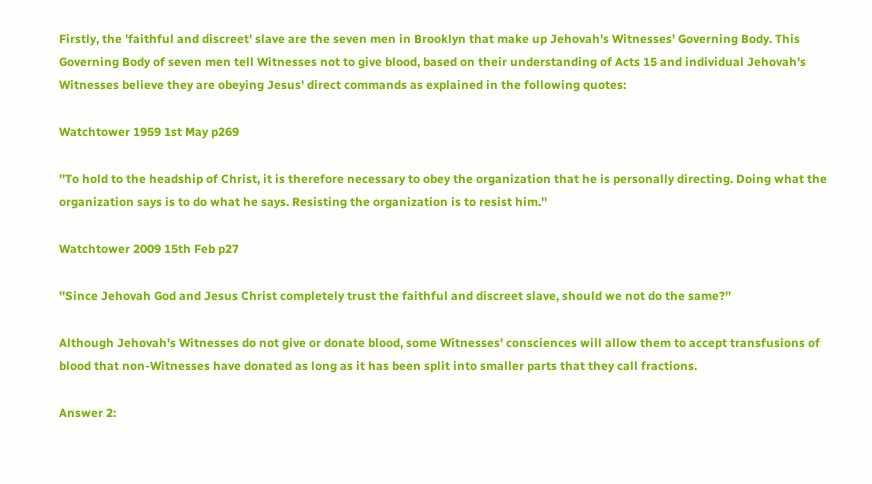Firstly, the 'faithful and discreet' slave are the seven men in Brooklyn that make up Jehovah's Witnesses' Governing Body. This Governing Body of seven men tell Witnesses not to give blood, based on their understanding of Acts 15 and individual Jehovah's Witnesses believe they are obeying Jesus' direct commands as explained in the following quotes:

Watchtower 1959 1st May p269

''To hold to the headship of Christ, it is therefore necessary to obey the organization that he is personally directing. Doing what the organization says is to do what he says. Resisting the organization is to resist him.''

Watchtower 2009 15th Feb p27

''Since Jehovah God and Jesus Christ completely trust the faithful and discreet slave, should we not do the same?''

Although Jehovah's Witnesses do not give or donate blood, some Witnesses' consciences will allow them to accept transfusions of blood that non-Witnesses have donated as long as it has been split into smaller parts that they call fractions.

Answer 2: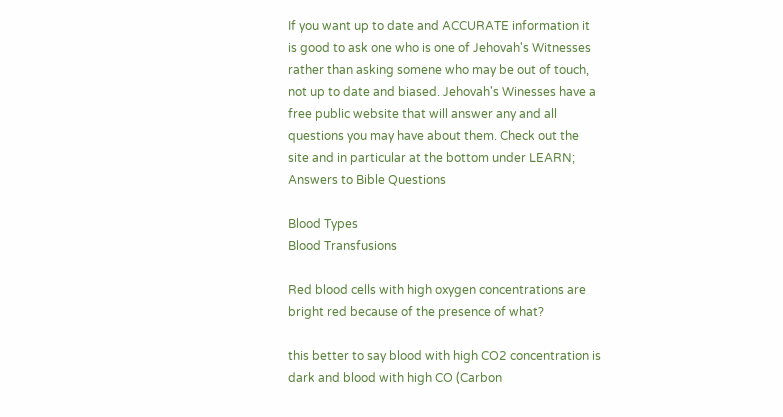If you want up to date and ACCURATE information it is good to ask one who is one of Jehovah's Witnesses rather than asking somene who may be out of touch, not up to date and biased. Jehovah's Winesses have a free public website that will answer any and all questions you may have about them. Check out the site and in particular at the bottom under LEARN; Answers to Bible Questions

Blood Types
Blood Transfusions

Red blood cells with high oxygen concentrations are bright red because of the presence of what?

this better to say blood with high CO2 concentration is dark and blood with high CO (Carbon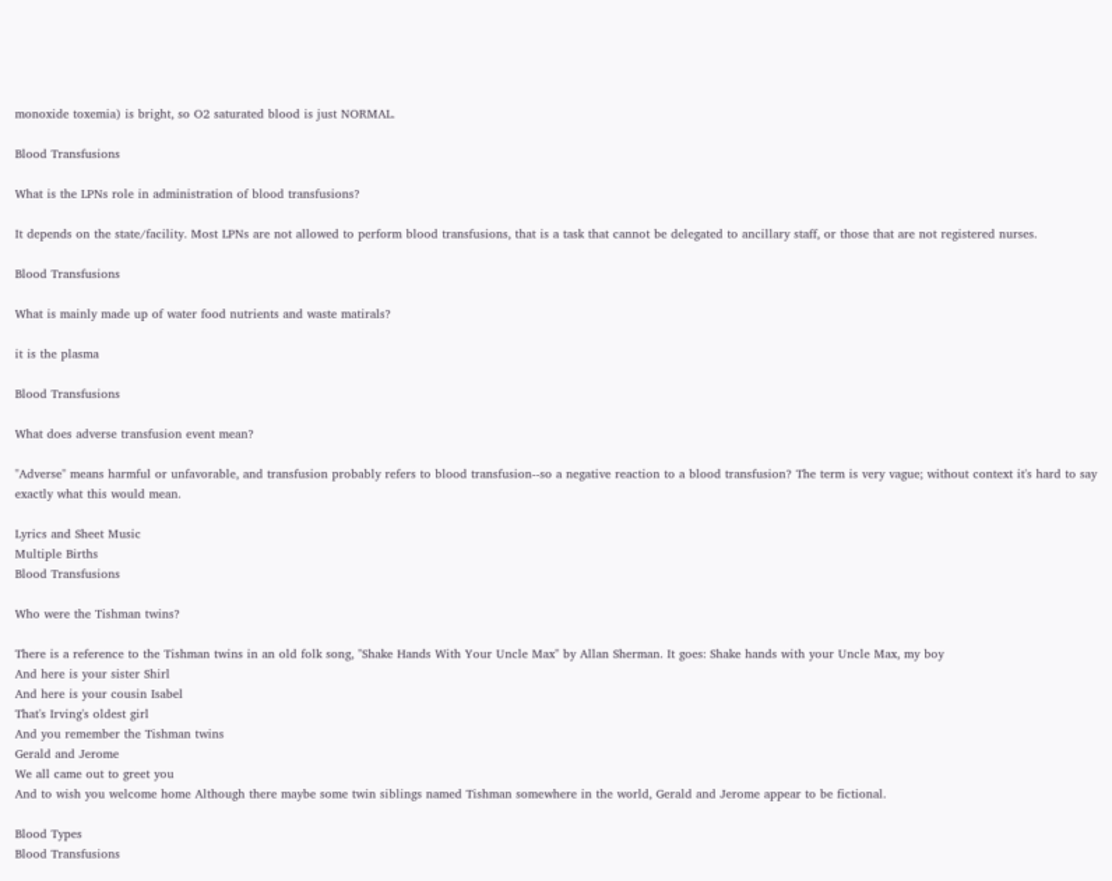monoxide toxemia) is bright, so O2 saturated blood is just NORMAL.

Blood Transfusions

What is the LPNs role in administration of blood transfusions?

It depends on the state/facility. Most LPNs are not allowed to perform blood transfusions, that is a task that cannot be delegated to ancillary staff, or those that are not registered nurses.

Blood Transfusions

What is mainly made up of water food nutrients and waste matirals?

it is the plasma

Blood Transfusions

What does adverse transfusion event mean?

"Adverse" means harmful or unfavorable, and transfusion probably refers to blood transfusion--so a negative reaction to a blood transfusion? The term is very vague; without context it's hard to say exactly what this would mean.

Lyrics and Sheet Music
Multiple Births
Blood Transfusions

Who were the Tishman twins?

There is a reference to the Tishman twins in an old folk song, "Shake Hands With Your Uncle Max" by Allan Sherman. It goes: Shake hands with your Uncle Max, my boy
And here is your sister Shirl
And here is your cousin Isabel
That's Irving's oldest girl
And you remember the Tishman twins
Gerald and Jerome
We all came out to greet you
And to wish you welcome home Although there maybe some twin siblings named Tishman somewhere in the world, Gerald and Jerome appear to be fictional.

Blood Types
Blood Transfusions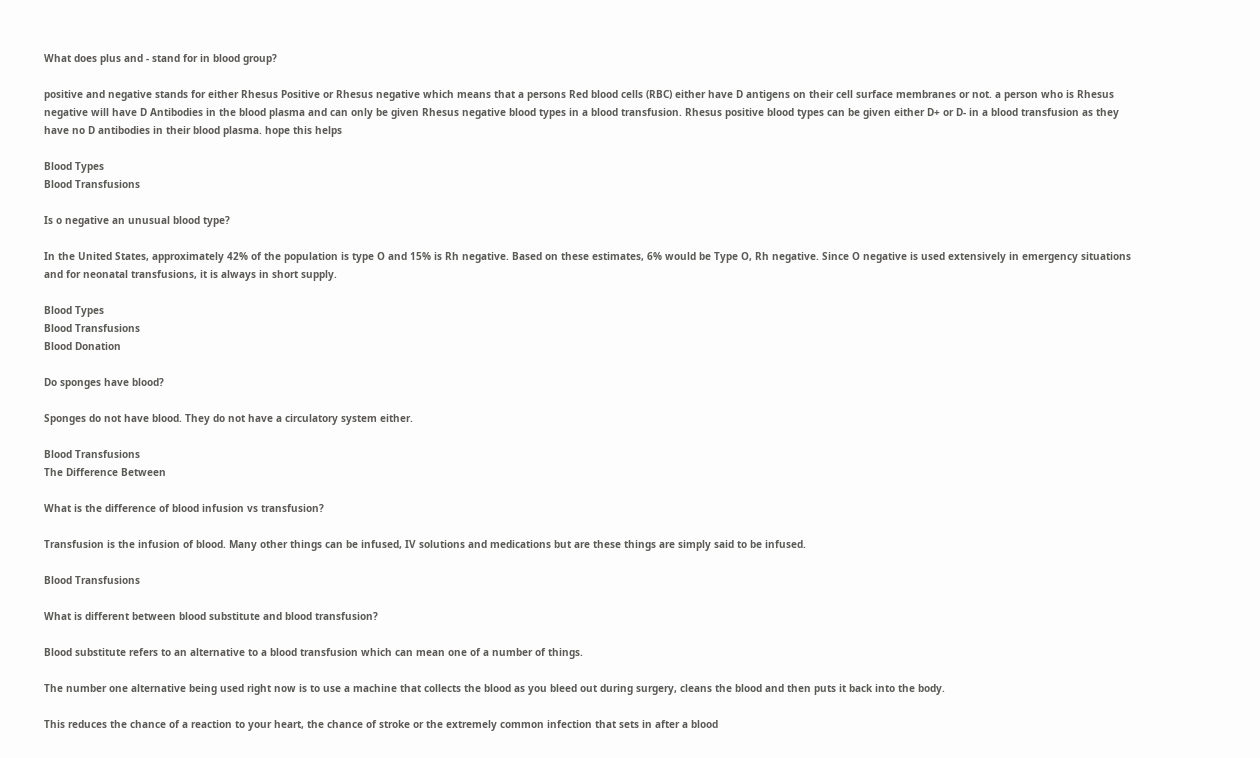What does plus and - stand for in blood group?

positive and negative stands for either Rhesus Positive or Rhesus negative which means that a persons Red blood cells (RBC) either have D antigens on their cell surface membranes or not. a person who is Rhesus negative will have D Antibodies in the blood plasma and can only be given Rhesus negative blood types in a blood transfusion. Rhesus positive blood types can be given either D+ or D- in a blood transfusion as they have no D antibodies in their blood plasma. hope this helps

Blood Types
Blood Transfusions

Is o negative an unusual blood type?

In the United States, approximately 42% of the population is type O and 15% is Rh negative. Based on these estimates, 6% would be Type O, Rh negative. Since O negative is used extensively in emergency situations and for neonatal transfusions, it is always in short supply.

Blood Types
Blood Transfusions
Blood Donation

Do sponges have blood?

Sponges do not have blood. They do not have a circulatory system either.

Blood Transfusions
The Difference Between

What is the difference of blood infusion vs transfusion?

Transfusion is the infusion of blood. Many other things can be infused, IV solutions and medications but are these things are simply said to be infused.

Blood Transfusions

What is different between blood substitute and blood transfusion?

Blood substitute refers to an alternative to a blood transfusion which can mean one of a number of things.

The number one alternative being used right now is to use a machine that collects the blood as you bleed out during surgery, cleans the blood and then puts it back into the body.

This reduces the chance of a reaction to your heart, the chance of stroke or the extremely common infection that sets in after a blood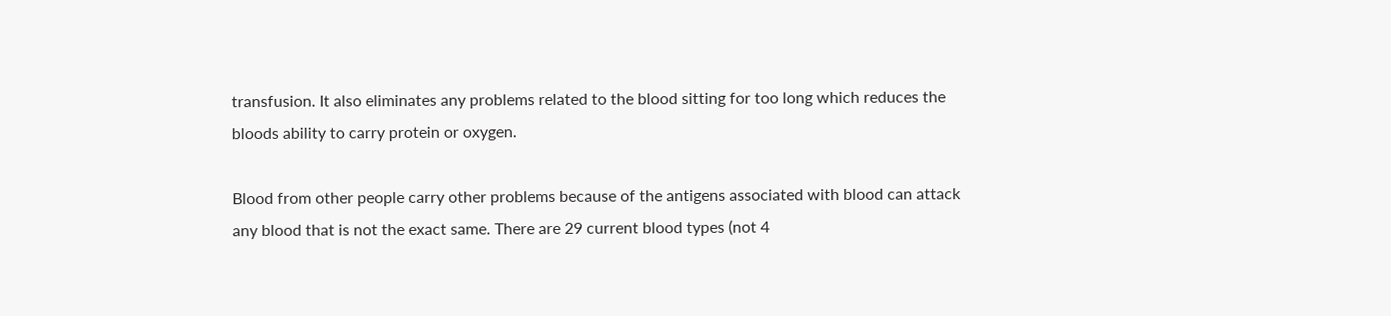transfusion. It also eliminates any problems related to the blood sitting for too long which reduces the bloods ability to carry protein or oxygen.

Blood from other people carry other problems because of the antigens associated with blood can attack any blood that is not the exact same. There are 29 current blood types (not 4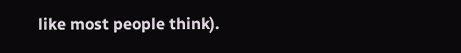like most people think).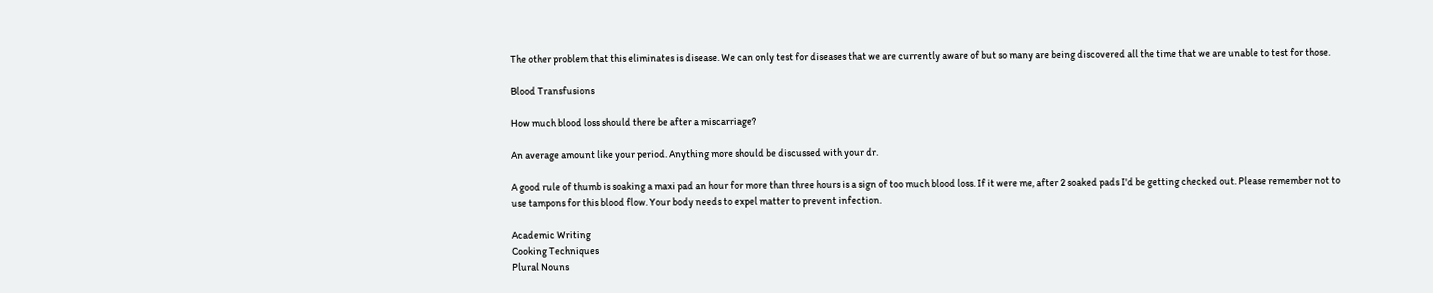The other problem that this eliminates is disease. We can only test for diseases that we are currently aware of but so many are being discovered all the time that we are unable to test for those.

Blood Transfusions

How much blood loss should there be after a miscarriage?

An average amount like your period. Anything more should be discussed with your dr.

A good rule of thumb is soaking a maxi pad an hour for more than three hours is a sign of too much blood loss. If it were me, after 2 soaked pads I'd be getting checked out. Please remember not to use tampons for this blood flow. Your body needs to expel matter to prevent infection.

Academic Writing
Cooking Techniques
Plural Nouns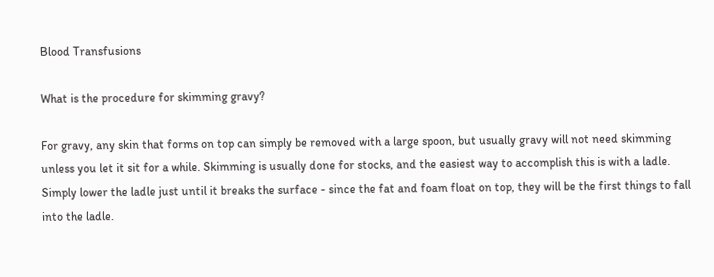Blood Transfusions

What is the procedure for skimming gravy?

For gravy, any skin that forms on top can simply be removed with a large spoon, but usually gravy will not need skimming unless you let it sit for a while. Skimming is usually done for stocks, and the easiest way to accomplish this is with a ladle. Simply lower the ladle just until it breaks the surface - since the fat and foam float on top, they will be the first things to fall into the ladle.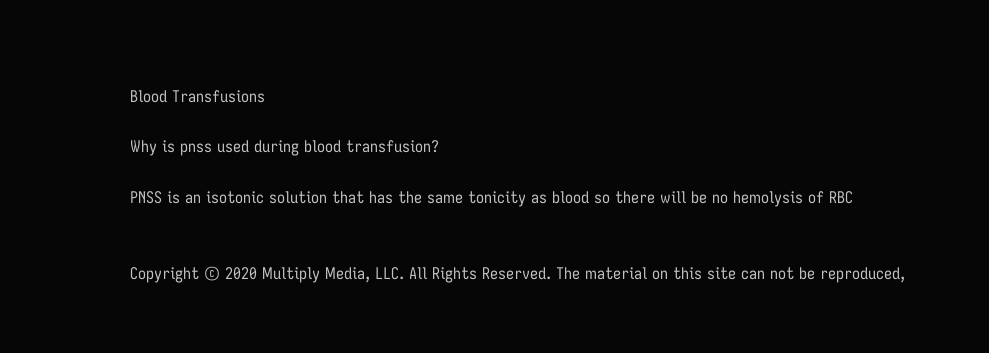Blood Transfusions

Why is pnss used during blood transfusion?

PNSS is an isotonic solution that has the same tonicity as blood so there will be no hemolysis of RBC


Copyright © 2020 Multiply Media, LLC. All Rights Reserved. The material on this site can not be reproduced,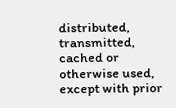distributed, transmitted, cached or otherwise used, except with prior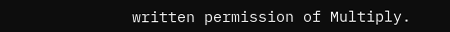written permission of Multiply.